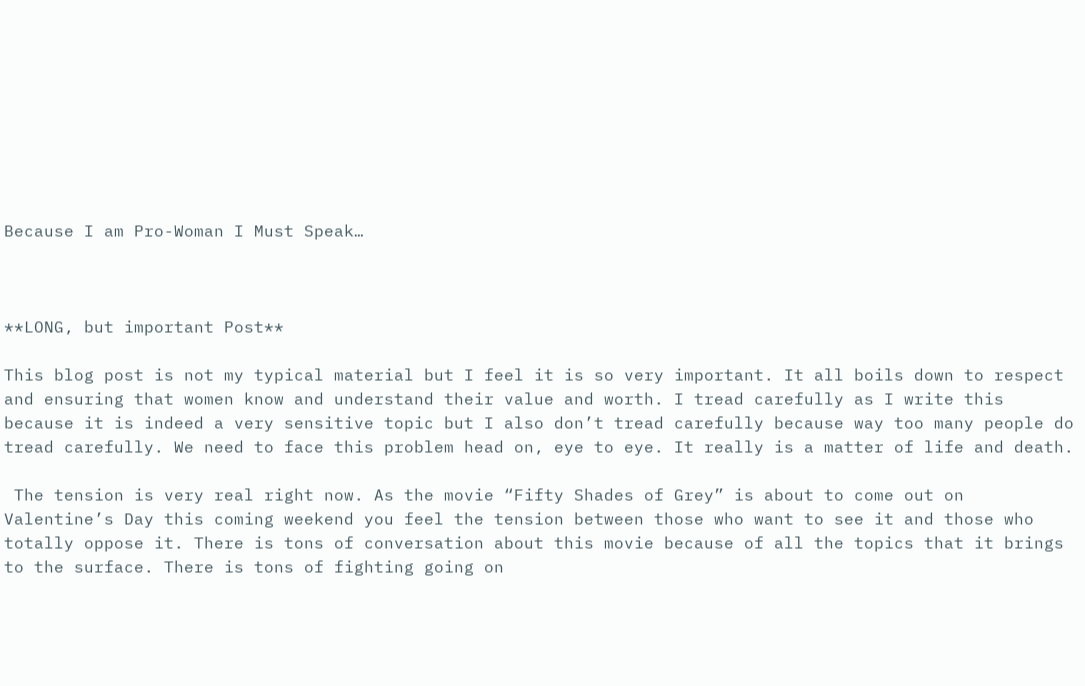Because I am Pro-Woman I Must Speak…



**LONG, but important Post**

This blog post is not my typical material but I feel it is so very important. It all boils down to respect and ensuring that women know and understand their value and worth. I tread carefully as I write this because it is indeed a very sensitive topic but I also don’t tread carefully because way too many people do tread carefully. We need to face this problem head on, eye to eye. It really is a matter of life and death.

 The tension is very real right now. As the movie “Fifty Shades of Grey” is about to come out on Valentine’s Day this coming weekend you feel the tension between those who want to see it and those who totally oppose it. There is tons of conversation about this movie because of all the topics that it brings to the surface. There is tons of fighting going on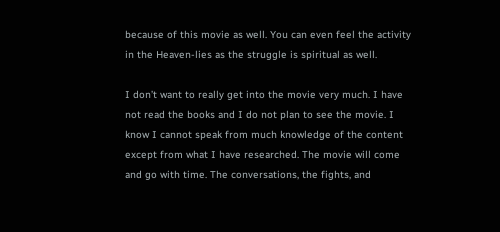because of this movie as well. You can even feel the activity in the Heaven-lies as the struggle is spiritual as well.

I don’t want to really get into the movie very much. I have not read the books and I do not plan to see the movie. I know I cannot speak from much knowledge of the content except from what I have researched. The movie will come and go with time. The conversations, the fights, and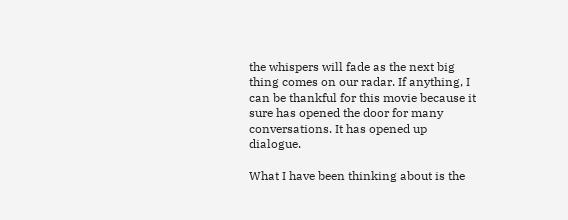the whispers will fade as the next big thing comes on our radar. If anything, I can be thankful for this movie because it sure has opened the door for many conversations. It has opened up dialogue.

What I have been thinking about is the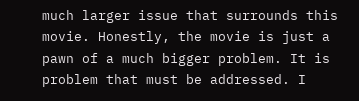much larger issue that surrounds this movie. Honestly, the movie is just a pawn of a much bigger problem. It is problem that must be addressed. I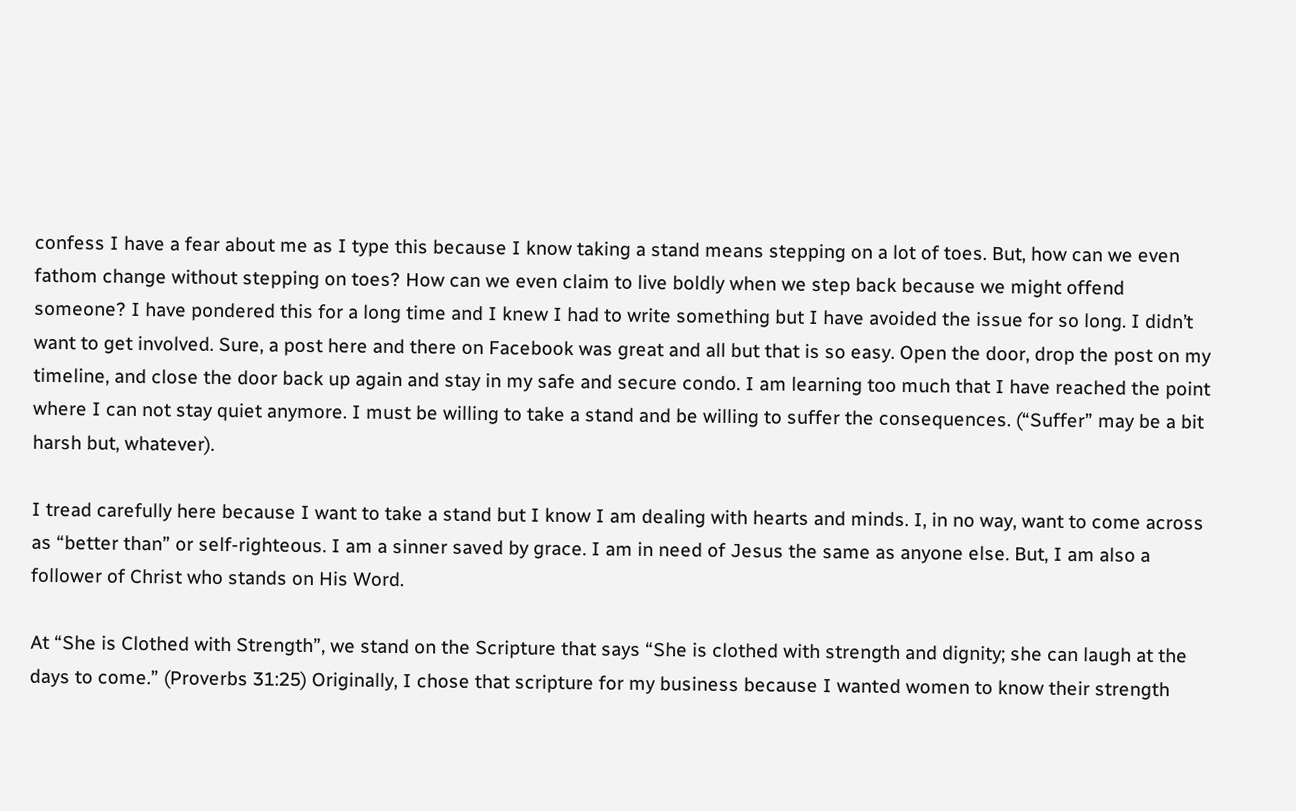confess I have a fear about me as I type this because I know taking a stand means stepping on a lot of toes. But, how can we even fathom change without stepping on toes? How can we even claim to live boldly when we step back because we might offend someone? I have pondered this for a long time and I knew I had to write something but I have avoided the issue for so long. I didn’t want to get involved. Sure, a post here and there on Facebook was great and all but that is so easy. Open the door, drop the post on my timeline, and close the door back up again and stay in my safe and secure condo. I am learning too much that I have reached the point where I can not stay quiet anymore. I must be willing to take a stand and be willing to suffer the consequences. (“Suffer” may be a bit harsh but, whatever).

I tread carefully here because I want to take a stand but I know I am dealing with hearts and minds. I, in no way, want to come across as “better than” or self-righteous. I am a sinner saved by grace. I am in need of Jesus the same as anyone else. But, I am also a follower of Christ who stands on His Word.

At “She is Clothed with Strength”, we stand on the Scripture that says “She is clothed with strength and dignity; she can laugh at the days to come.” (Proverbs 31:25) Originally, I chose that scripture for my business because I wanted women to know their strength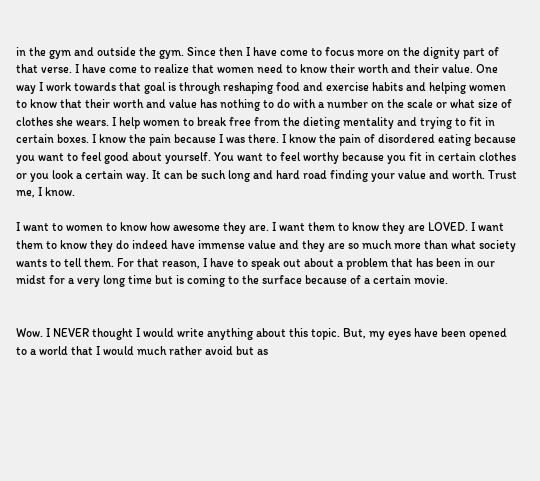in the gym and outside the gym. Since then I have come to focus more on the dignity part of that verse. I have come to realize that women need to know their worth and their value. One way I work towards that goal is through reshaping food and exercise habits and helping women to know that their worth and value has nothing to do with a number on the scale or what size of clothes she wears. I help women to break free from the dieting mentality and trying to fit in certain boxes. I know the pain because I was there. I know the pain of disordered eating because you want to feel good about yourself. You want to feel worthy because you fit in certain clothes or you look a certain way. It can be such long and hard road finding your value and worth. Trust me, I know.

I want to women to know how awesome they are. I want them to know they are LOVED. I want them to know they do indeed have immense value and they are so much more than what society wants to tell them. For that reason, I have to speak out about a problem that has been in our midst for a very long time but is coming to the surface because of a certain movie.


Wow. I NEVER thought I would write anything about this topic. But, my eyes have been opened to a world that I would much rather avoid but as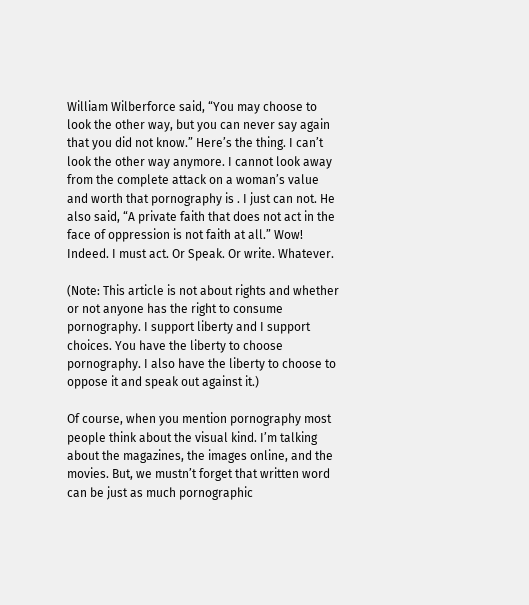William Wilberforce said, “You may choose to look the other way, but you can never say again that you did not know.” Here’s the thing. I can’t look the other way anymore. I cannot look away from the complete attack on a woman’s value and worth that pornography is . I just can not. He also said, “A private faith that does not act in the face of oppression is not faith at all.” Wow! Indeed. I must act. Or Speak. Or write. Whatever.

(Note: This article is not about rights and whether or not anyone has the right to consume pornography. I support liberty and I support choices. You have the liberty to choose pornography. I also have the liberty to choose to oppose it and speak out against it.)

Of course, when you mention pornography most people think about the visual kind. I’m talking about the magazines, the images online, and the movies. But, we mustn’t forget that written word can be just as much pornographic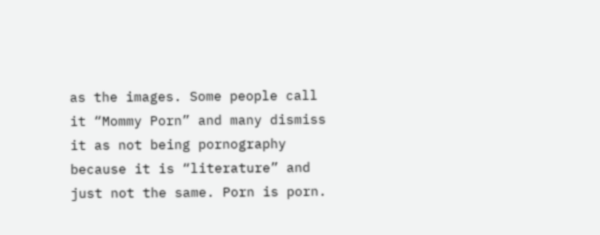as the images. Some people call it “Mommy Porn” and many dismiss it as not being pornography because it is “literature” and just not the same. Porn is porn.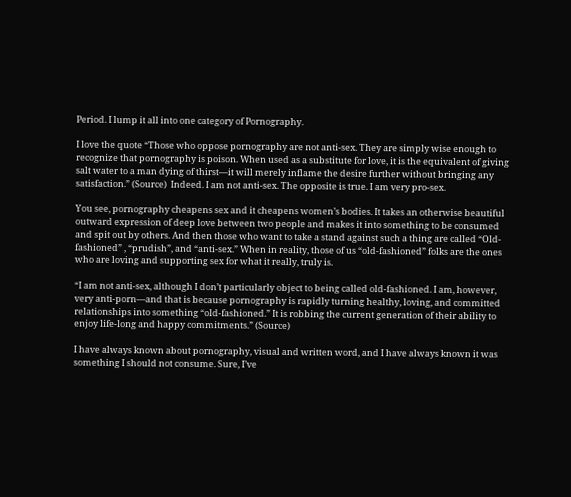Period. I lump it all into one category of Pornography.

I love the quote “Those who oppose pornography are not anti-sex. They are simply wise enough to recognize that pornography is poison. When used as a substitute for love, it is the equivalent of giving salt water to a man dying of thirst—it will merely inflame the desire further without bringing any satisfaction.” (Source)  Indeed. I am not anti-sex. The opposite is true. I am very pro-sex.

You see, pornography cheapens sex and it cheapens women’s bodies. It takes an otherwise beautiful outward expression of deep love between two people and makes it into something to be consumed and spit out by others. And then those who want to take a stand against such a thing are called “Old-fashioned” , “prudish”, and “anti-sex.” When in reality, those of us “old-fashioned” folks are the ones who are loving and supporting sex for what it really, truly is.

“I am not anti-sex, although I don’t particularly object to being called old-fashioned. I am, however, very anti-porn—and that is because pornography is rapidly turning healthy, loving, and committed relationships into something “old-fashioned.” It is robbing the current generation of their ability to enjoy life-long and happy commitments.” (Source)

I have always known about pornography, visual and written word, and I have always known it was something I should not consume. Sure, I’ve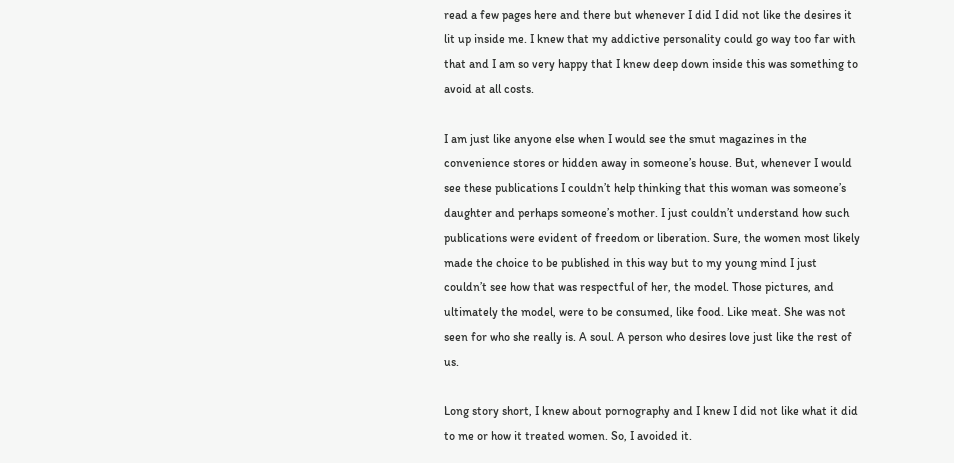read a few pages here and there but whenever I did I did not like the desires it lit up inside me. I knew that my addictive personality could go way too far with that and I am so very happy that I knew deep down inside this was something to avoid at all costs.

I am just like anyone else when I would see the smut magazines in the convenience stores or hidden away in someone’s house. But, whenever I would see these publications I couldn’t help thinking that this woman was someone’s daughter and perhaps someone’s mother. I just couldn’t understand how such publications were evident of freedom or liberation. Sure, the women most likely made the choice to be published in this way but to my young mind I just couldn’t see how that was respectful of her, the model. Those pictures, and ultimately the model, were to be consumed, like food. Like meat. She was not seen for who she really is. A soul. A person who desires love just like the rest of us.

Long story short, I knew about pornography and I knew I did not like what it did to me or how it treated women. So, I avoided it.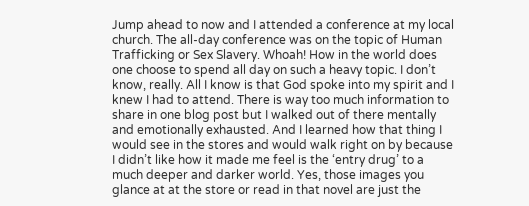Jump ahead to now and I attended a conference at my local church. The all-day conference was on the topic of Human Trafficking or Sex Slavery. Whoah! How in the world does one choose to spend all day on such a heavy topic. I don’t know, really. All I know is that God spoke into my spirit and I knew I had to attend. There is way too much information to share in one blog post but I walked out of there mentally and emotionally exhausted. And I learned how that thing I would see in the stores and would walk right on by because I didn’t like how it made me feel is the ‘entry drug’ to a much deeper and darker world. Yes, those images you glance at at the store or read in that novel are just the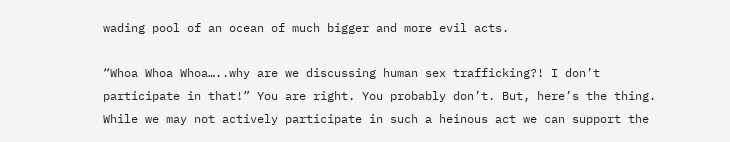wading pool of an ocean of much bigger and more evil acts.

“Whoa Whoa Whoa…..why are we discussing human sex trafficking?! I don’t participate in that!” You are right. You probably don’t. But, here’s the thing. While we may not actively participate in such a heinous act we can support the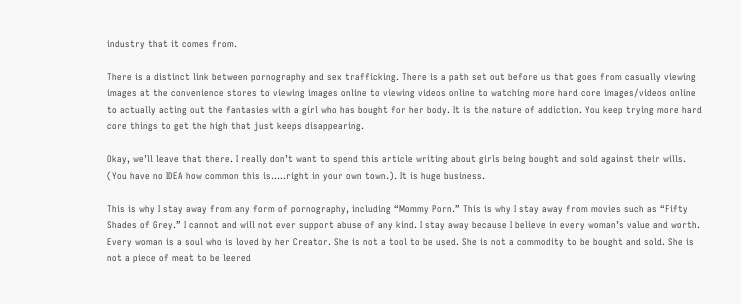industry that it comes from.

There is a distinct link between pornography and sex trafficking. There is a path set out before us that goes from casually viewing images at the convenience stores to viewing images online to viewing videos online to watching more hard core images/videos online to actually acting out the fantasies with a girl who has bought for her body. It is the nature of addiction. You keep trying more hard core things to get the high that just keeps disappearing.

Okay, we’ll leave that there. I really don’t want to spend this article writing about girls being bought and sold against their wills. (You have no IDEA how common this is…..right in your own town.). It is huge business.

This is why I stay away from any form of pornography, including “Mommy Porn.” This is why I stay away from movies such as “Fifty Shades of Grey.” I cannot and will not ever support abuse of any kind. I stay away because I believe in every woman’s value and worth. Every woman is a soul who is loved by her Creator. She is not a tool to be used. She is not a commodity to be bought and sold. She is not a piece of meat to be leered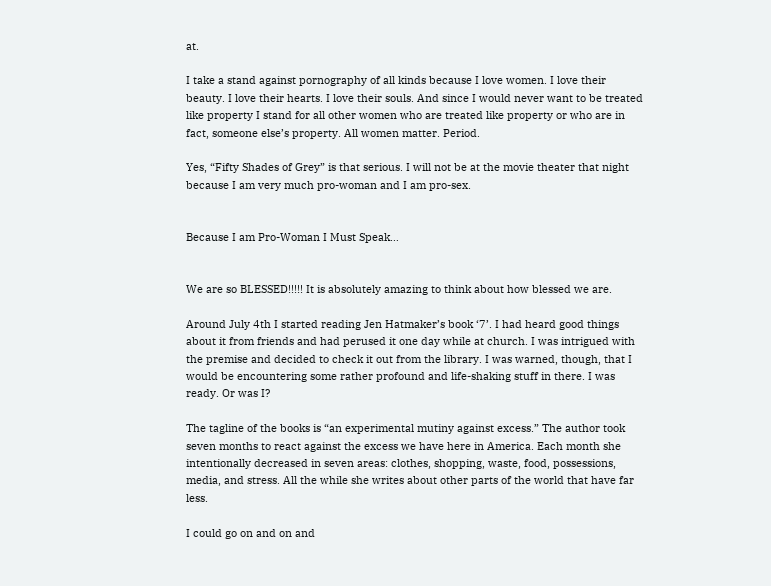at.

I take a stand against pornography of all kinds because I love women. I love their beauty. I love their hearts. I love their souls. And since I would never want to be treated like property I stand for all other women who are treated like property or who are in fact, someone else’s property. All women matter. Period.

Yes, “Fifty Shades of Grey” is that serious. I will not be at the movie theater that night because I am very much pro-woman and I am pro-sex.


Because I am Pro-Woman I Must Speak…


We are so BLESSED!!!!! It is absolutely amazing to think about how blessed we are.

Around July 4th I started reading Jen Hatmaker’s book ‘7’. I had heard good things about it from friends and had perused it one day while at church. I was intrigued with the premise and decided to check it out from the library. I was warned, though, that I would be encountering some rather profound and life-shaking stuff in there. I was ready. Or was I?

The tagline of the books is “an experimental mutiny against excess.” The author took seven months to react against the excess we have here in America. Each month she intentionally decreased in seven areas: clothes, shopping, waste, food, possessions, media, and stress. All the while she writes about other parts of the world that have far less.

I could go on and on and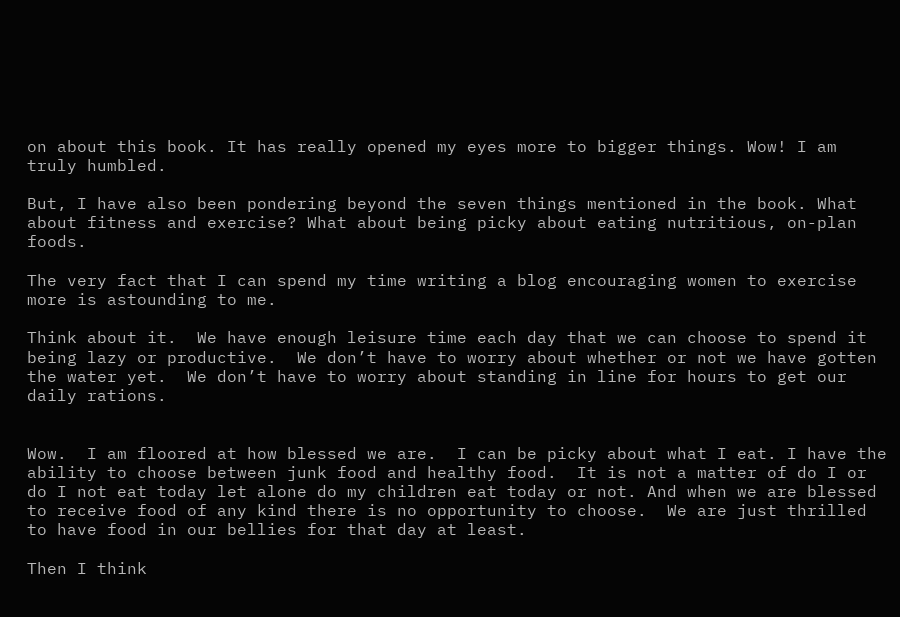on about this book. It has really opened my eyes more to bigger things. Wow! I am truly humbled.

But, I have also been pondering beyond the seven things mentioned in the book. What about fitness and exercise? What about being picky about eating nutritious, on-plan foods.

The very fact that I can spend my time writing a blog encouraging women to exercise more is astounding to me.

Think about it.  We have enough leisure time each day that we can choose to spend it being lazy or productive.  We don’t have to worry about whether or not we have gotten the water yet.  We don’t have to worry about standing in line for hours to get our daily rations.


Wow.  I am floored at how blessed we are.  I can be picky about what I eat. I have the ability to choose between junk food and healthy food.  It is not a matter of do I or do I not eat today let alone do my children eat today or not. And when we are blessed to receive food of any kind there is no opportunity to choose.  We are just thrilled to have food in our bellies for that day at least.

Then I think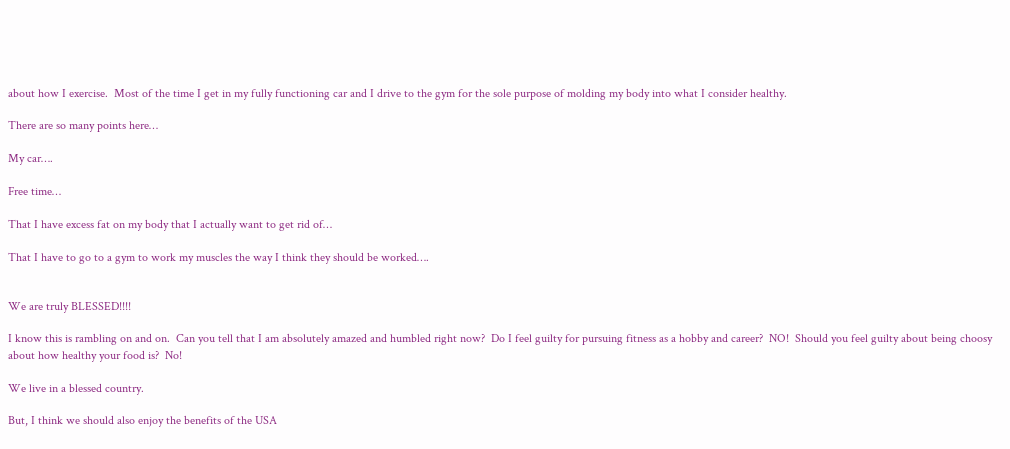about how I exercise.  Most of the time I get in my fully functioning car and I drive to the gym for the sole purpose of molding my body into what I consider healthy.

There are so many points here…

My car….

Free time…

That I have excess fat on my body that I actually want to get rid of…

That I have to go to a gym to work my muscles the way I think they should be worked….


We are truly BLESSED!!!!

I know this is rambling on and on.  Can you tell that I am absolutely amazed and humbled right now?  Do I feel guilty for pursuing fitness as a hobby and career?  NO!  Should you feel guilty about being choosy about how healthy your food is?  No!

We live in a blessed country.

But, I think we should also enjoy the benefits of the USA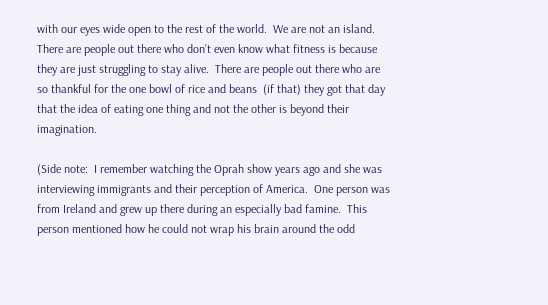with our eyes wide open to the rest of the world.  We are not an island.  There are people out there who don’t even know what fitness is because they are just struggling to stay alive.  There are people out there who are so thankful for the one bowl of rice and beans  (if that) they got that day that the idea of eating one thing and not the other is beyond their imagination.

(Side note:  I remember watching the Oprah show years ago and she was interviewing immigrants and their perception of America.  One person was from Ireland and grew up there during an especially bad famine.  This person mentioned how he could not wrap his brain around the odd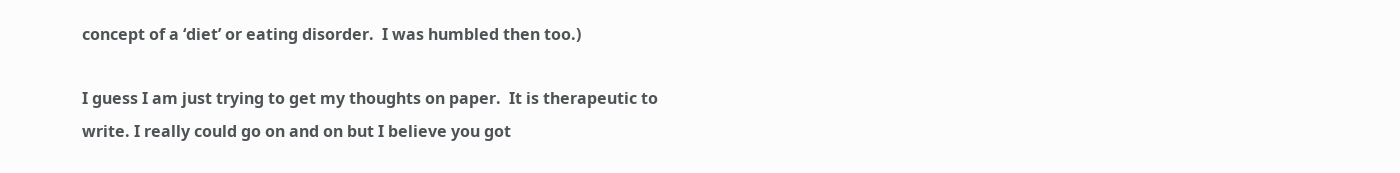concept of a ‘diet’ or eating disorder.  I was humbled then too.)

I guess I am just trying to get my thoughts on paper.  It is therapeutic to write. I really could go on and on but I believe you got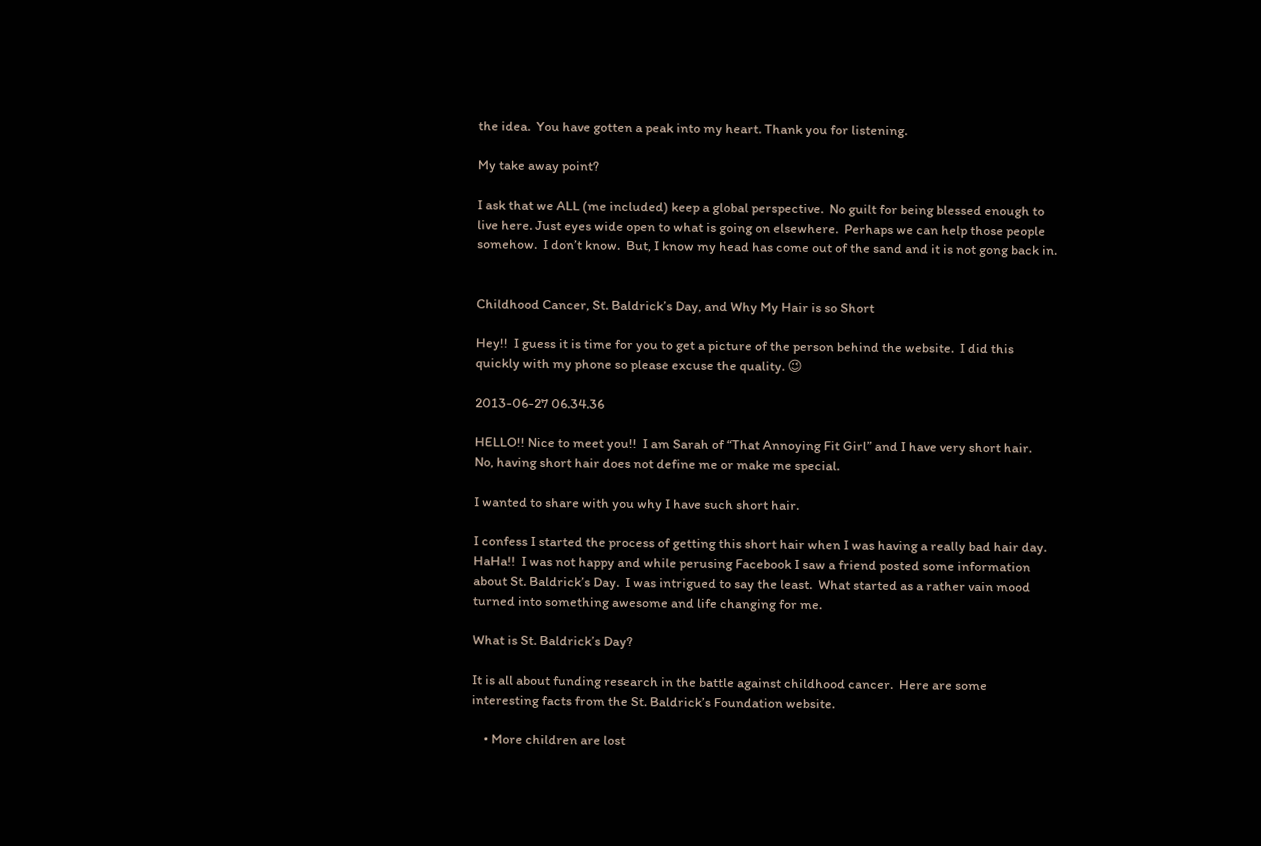the idea.  You have gotten a peak into my heart. Thank you for listening.

My take away point?

I ask that we ALL (me included) keep a global perspective.  No guilt for being blessed enough to live here. Just eyes wide open to what is going on elsewhere.  Perhaps we can help those people somehow.  I don’t know.  But, I know my head has come out of the sand and it is not gong back in.


Childhood Cancer, St. Baldrick’s Day, and Why My Hair is so Short

Hey!!  I guess it is time for you to get a picture of the person behind the website.  I did this quickly with my phone so please excuse the quality. 😉

2013-06-27 06.34.36

HELLO!! Nice to meet you!!  I am Sarah of “That Annoying Fit Girl” and I have very short hair.   No, having short hair does not define me or make me special.

I wanted to share with you why I have such short hair.

I confess I started the process of getting this short hair when I was having a really bad hair day.  HaHa!!  I was not happy and while perusing Facebook I saw a friend posted some information about St. Baldrick’s Day.  I was intrigued to say the least.  What started as a rather vain mood turned into something awesome and life changing for me.

What is St. Baldrick’s Day?

It is all about funding research in the battle against childhood cancer.  Here are some interesting facts from the St. Baldrick’s Foundation website.

    • More children are lost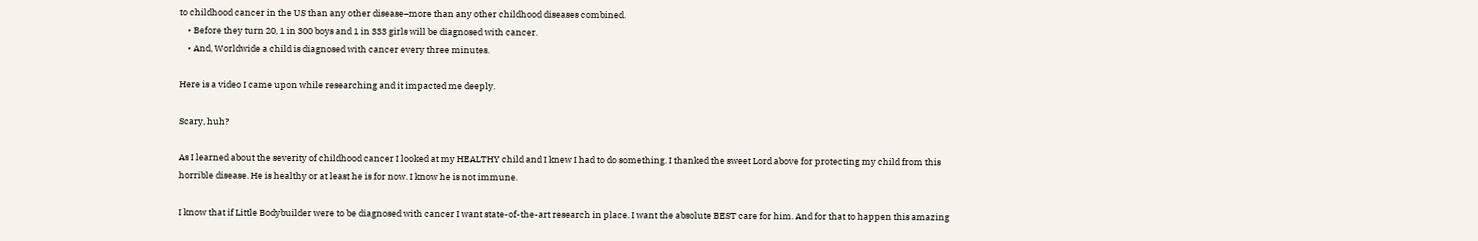to childhood cancer in the US than any other disease–more than any other childhood diseases combined.
    • Before they turn 20, 1 in 300 boys and 1 in 333 girls will be diagnosed with cancer.
    • And, Worldwide a child is diagnosed with cancer every three minutes.

Here is a video I came upon while researching and it impacted me deeply.

Scary, huh?

As I learned about the severity of childhood cancer I looked at my HEALTHY child and I knew I had to do something. I thanked the sweet Lord above for protecting my child from this horrible disease. He is healthy or at least he is for now. I know he is not immune.

I know that if Little Bodybuilder were to be diagnosed with cancer I want state-of-the-art research in place. I want the absolute BEST care for him. And for that to happen this amazing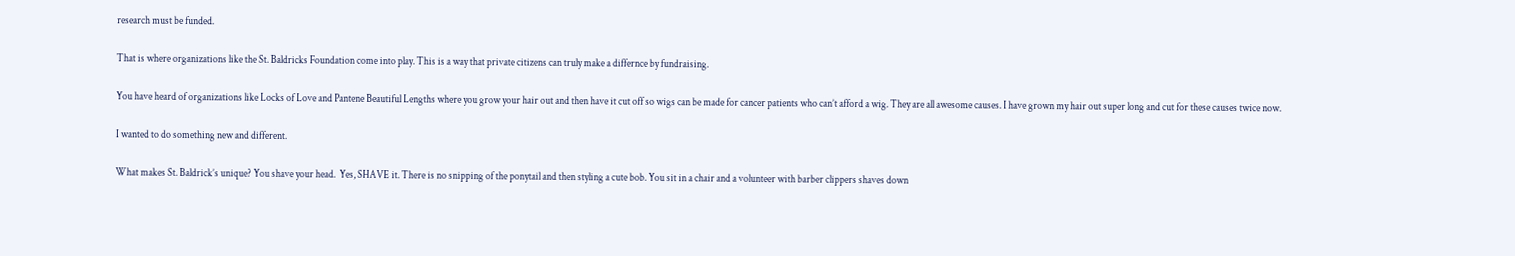research must be funded.

That is where organizations like the St. Baldricks Foundation come into play. This is a way that private citizens can truly make a differnce by fundraising.

You have heard of organizations like Locks of Love and Pantene Beautiful Lengths where you grow your hair out and then have it cut off so wigs can be made for cancer patients who can’t afford a wig. They are all awesome causes. I have grown my hair out super long and cut for these causes twice now.

I wanted to do something new and different.

What makes St. Baldrick’s unique? You shave your head.  Yes, SHAVE it. There is no snipping of the ponytail and then styling a cute bob. You sit in a chair and a volunteer with barber clippers shaves down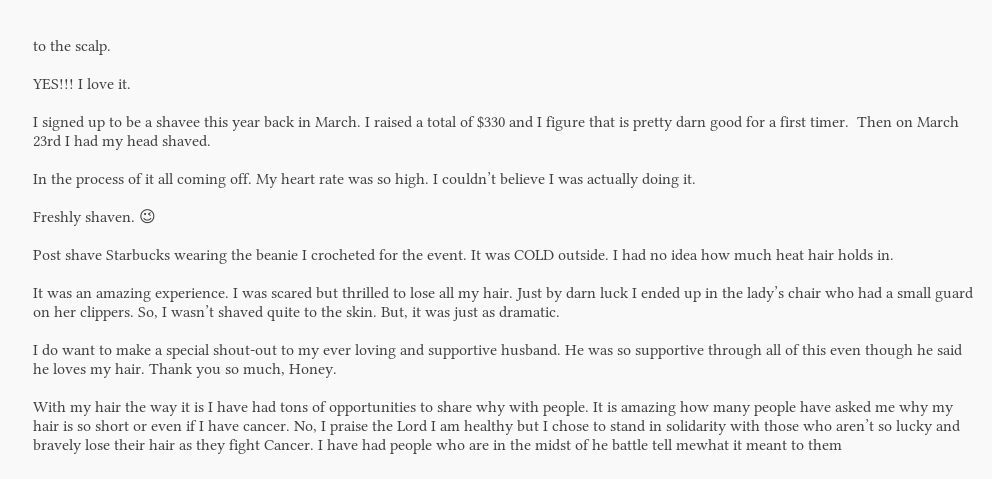to the scalp.

YES!!! I love it.

I signed up to be a shavee this year back in March. I raised a total of $330 and I figure that is pretty darn good for a first timer.  Then on March 23rd I had my head shaved.

In the process of it all coming off. My heart rate was so high. I couldn’t believe I was actually doing it.

Freshly shaven. 😉

Post shave Starbucks wearing the beanie I crocheted for the event. It was COLD outside. I had no idea how much heat hair holds in.

It was an amazing experience. I was scared but thrilled to lose all my hair. Just by darn luck I ended up in the lady’s chair who had a small guard on her clippers. So, I wasn’t shaved quite to the skin. But, it was just as dramatic.

I do want to make a special shout-out to my ever loving and supportive husband. He was so supportive through all of this even though he said he loves my hair. Thank you so much, Honey.

With my hair the way it is I have had tons of opportunities to share why with people. It is amazing how many people have asked me why my hair is so short or even if I have cancer. No, I praise the Lord I am healthy but I chose to stand in solidarity with those who aren’t so lucky and bravely lose their hair as they fight Cancer. I have had people who are in the midst of he battle tell mewhat it meant to them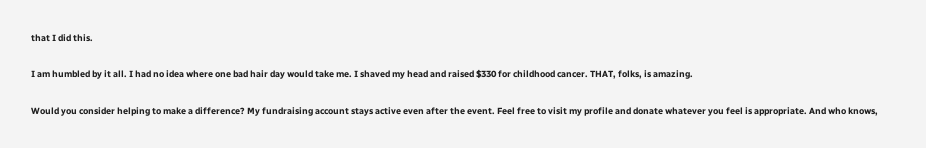that I did this.

I am humbled by it all. I had no idea where one bad hair day would take me. I shaved my head and raised $330 for childhood cancer. THAT, folks, is amazing.

Would you consider helping to make a difference? My fundraising account stays active even after the event. Feel free to visit my profile and donate whatever you feel is appropriate. And who knows,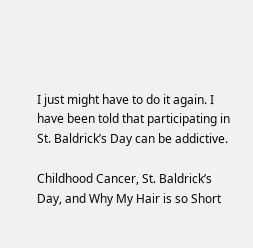I just might have to do it again. I have been told that participating in St. Baldrick’s Day can be addictive.

Childhood Cancer, St. Baldrick’s Day, and Why My Hair is so Short